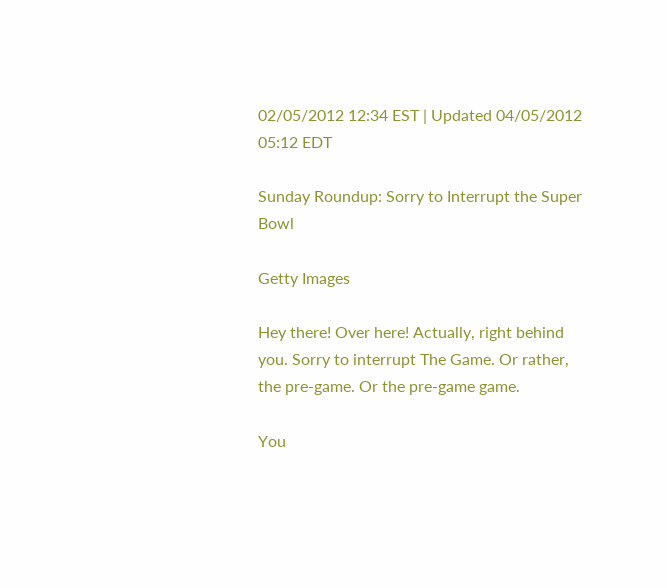02/05/2012 12:34 EST | Updated 04/05/2012 05:12 EDT

Sunday Roundup: Sorry to Interrupt the Super Bowl

Getty Images

Hey there! Over here! Actually, right behind you. Sorry to interrupt The Game. Or rather, the pre-game. Or the pre-game game.

You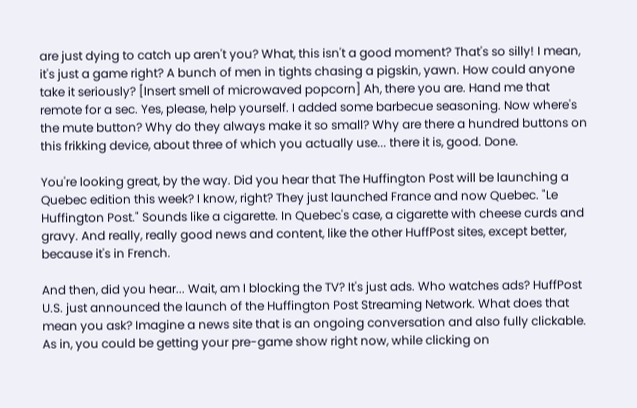are just dying to catch up aren't you? What, this isn't a good moment? That's so silly! I mean, it's just a game right? A bunch of men in tights chasing a pigskin, yawn. How could anyone take it seriously? [Insert smell of microwaved popcorn] Ah, there you are. Hand me that remote for a sec. Yes, please, help yourself. I added some barbecue seasoning. Now where's the mute button? Why do they always make it so small? Why are there a hundred buttons on this frikking device, about three of which you actually use... there it is, good. Done.

You're looking great, by the way. Did you hear that The Huffington Post will be launching a Quebec edition this week? I know, right? They just launched France and now Quebec. "Le Huffington Post." Sounds like a cigarette. In Quebec's case, a cigarette with cheese curds and gravy. And really, really good news and content, like the other HuffPost sites, except better, because it's in French.

And then, did you hear... Wait, am I blocking the TV? It's just ads. Who watches ads? HuffPost U.S. just announced the launch of the Huffington Post Streaming Network. What does that mean you ask? Imagine a news site that is an ongoing conversation and also fully clickable. As in, you could be getting your pre-game show right now, while clicking on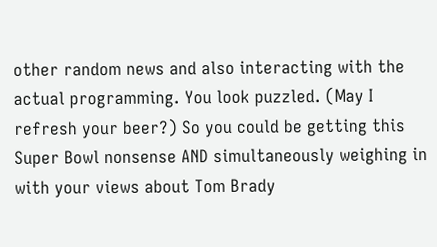other random news and also interacting with the actual programming. You look puzzled. (May I refresh your beer?) So you could be getting this Super Bowl nonsense AND simultaneously weighing in with your views about Tom Brady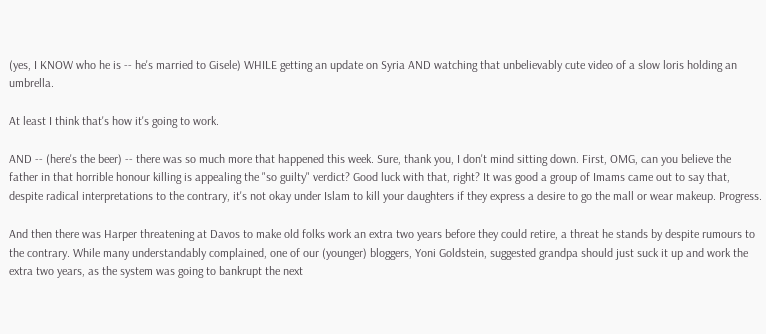(yes, I KNOW who he is -- he's married to Gisele) WHILE getting an update on Syria AND watching that unbelievably cute video of a slow loris holding an umbrella.

At least I think that's how it's going to work.

AND -- (here's the beer) -- there was so much more that happened this week. Sure, thank you, I don't mind sitting down. First, OMG, can you believe the father in that horrible honour killing is appealing the "so guilty" verdict? Good luck with that, right? It was good a group of Imams came out to say that, despite radical interpretations to the contrary, it's not okay under Islam to kill your daughters if they express a desire to go the mall or wear makeup. Progress.

And then there was Harper threatening at Davos to make old folks work an extra two years before they could retire, a threat he stands by despite rumours to the contrary. While many understandably complained, one of our (younger) bloggers, Yoni Goldstein, suggested grandpa should just suck it up and work the extra two years, as the system was going to bankrupt the next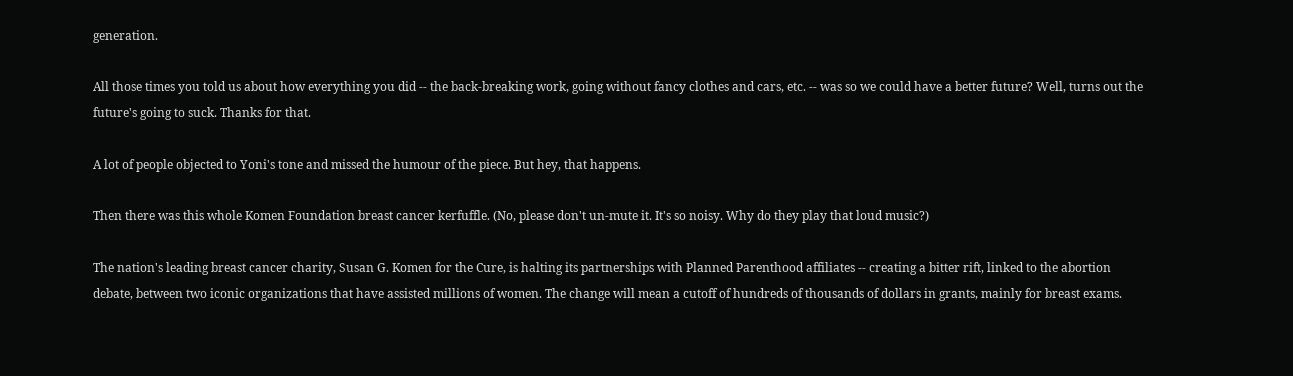generation.

All those times you told us about how everything you did -- the back-breaking work, going without fancy clothes and cars, etc. -- was so we could have a better future? Well, turns out the future's going to suck. Thanks for that.

A lot of people objected to Yoni's tone and missed the humour of the piece. But hey, that happens.

Then there was this whole Komen Foundation breast cancer kerfuffle. (No, please don't un-mute it. It's so noisy. Why do they play that loud music?)

The nation's leading breast cancer charity, Susan G. Komen for the Cure, is halting its partnerships with Planned Parenthood affiliates -- creating a bitter rift, linked to the abortion debate, between two iconic organizations that have assisted millions of women. The change will mean a cutoff of hundreds of thousands of dollars in grants, mainly for breast exams.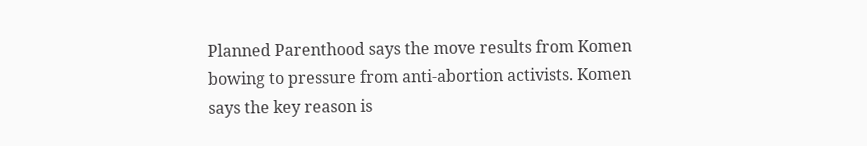Planned Parenthood says the move results from Komen bowing to pressure from anti-abortion activists. Komen says the key reason is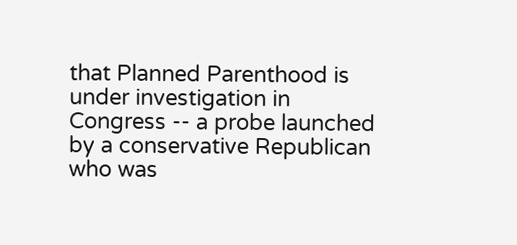that Planned Parenthood is under investigation in Congress -- a probe launched by a conservative Republican who was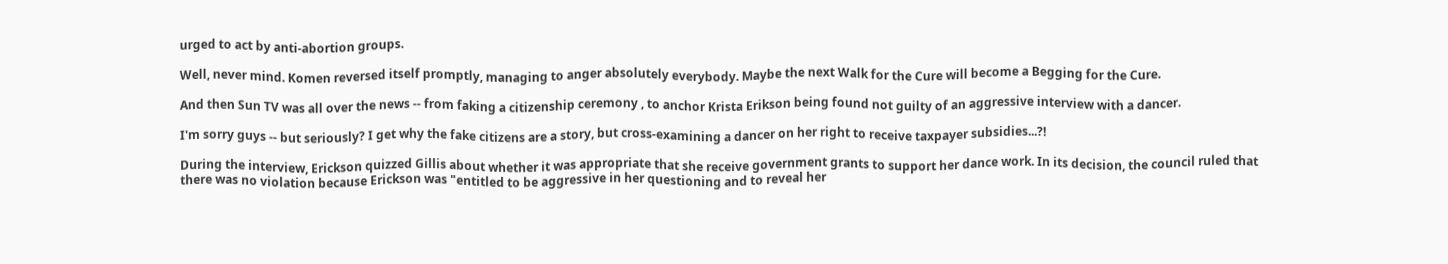urged to act by anti-abortion groups.

Well, never mind. Komen reversed itself promptly, managing to anger absolutely everybody. Maybe the next Walk for the Cure will become a Begging for the Cure.

And then Sun TV was all over the news -- from faking a citizenship ceremony , to anchor Krista Erikson being found not guilty of an aggressive interview with a dancer.

I'm sorry guys -- but seriously? I get why the fake citizens are a story, but cross-examining a dancer on her right to receive taxpayer subsidies...?!

During the interview, Erickson quizzed Gillis about whether it was appropriate that she receive government grants to support her dance work. In its decision, the council ruled that there was no violation because Erickson was "entitled to be aggressive in her questioning and to reveal her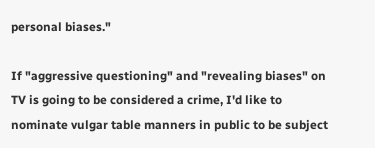personal biases."

If "aggressive questioning" and "revealing biases" on TV is going to be considered a crime, I'd like to nominate vulgar table manners in public to be subject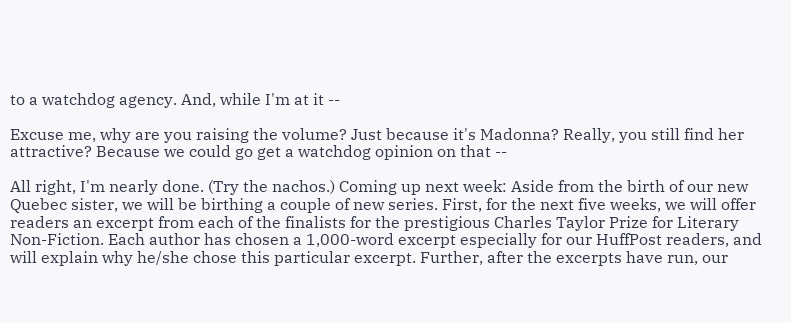to a watchdog agency. And, while I'm at it --

Excuse me, why are you raising the volume? Just because it's Madonna? Really, you still find her attractive? Because we could go get a watchdog opinion on that --

All right, I'm nearly done. (Try the nachos.) Coming up next week: Aside from the birth of our new Quebec sister, we will be birthing a couple of new series. First, for the next five weeks, we will offer readers an excerpt from each of the finalists for the prestigious Charles Taylor Prize for Literary Non-Fiction. Each author has chosen a 1,000-word excerpt especially for our HuffPost readers, and will explain why he/she chose this particular excerpt. Further, after the excerpts have run, our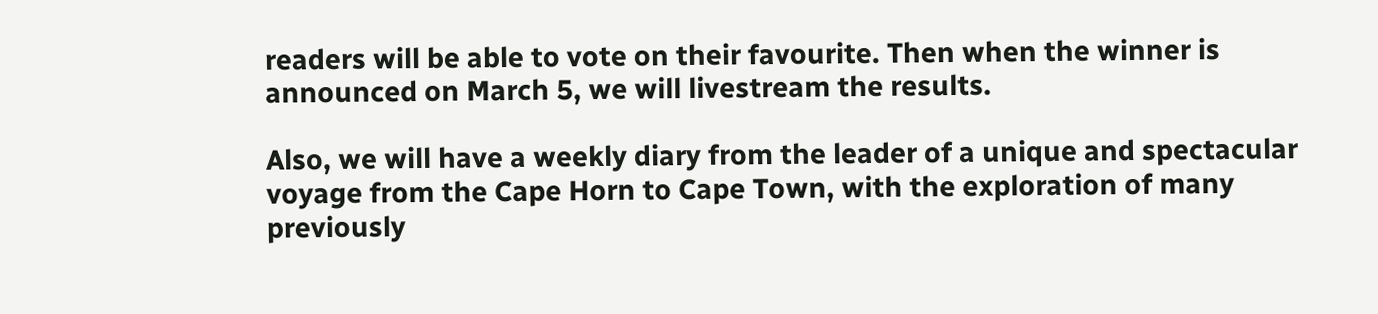readers will be able to vote on their favourite. Then when the winner is announced on March 5, we will livestream the results.

Also, we will have a weekly diary from the leader of a unique and spectacular voyage from the Cape Horn to Cape Town, with the exploration of many previously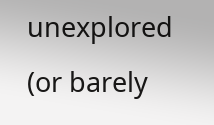unexplored (or barely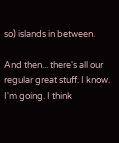so) islands in between.

And then... there's all our regular great stuff. I know. I'm going. I think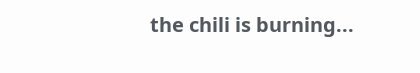the chili is burning...